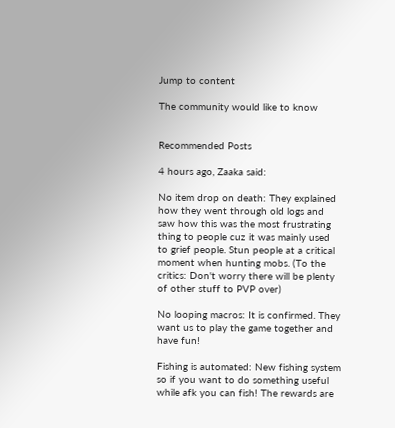Jump to content

The community would like to know


Recommended Posts

4 hours ago, Zaaka said:

No item drop on death: They explained how they went through old logs and saw how this was the most frustrating thing to people cuz it was mainly used to grief people. Stun people at a critical moment when hunting mobs. (To the critics: Don't worry there will be plenty of other stuff to PVP over)

No looping macros: It is confirmed. They want us to play the game together and have fun!

Fishing is automated: New fishing system so if you want to do something useful while afk you can fish! The rewards are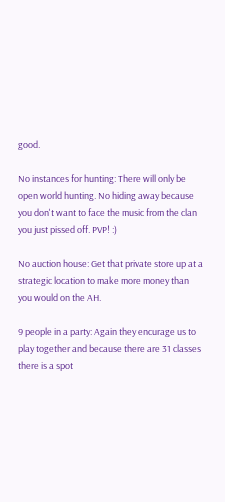good.

No instances for hunting: There will only be open world hunting. No hiding away because you don't want to face the music from the clan you just pissed off. PVP! :)

No auction house: Get that private store up at a strategic location to make more money than you would on the AH.

9 people in a party: Again they encurage us to play together and because there are 31 classes there is a spot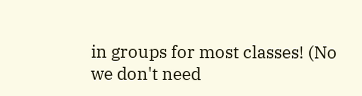in groups for most classes! (No we don't need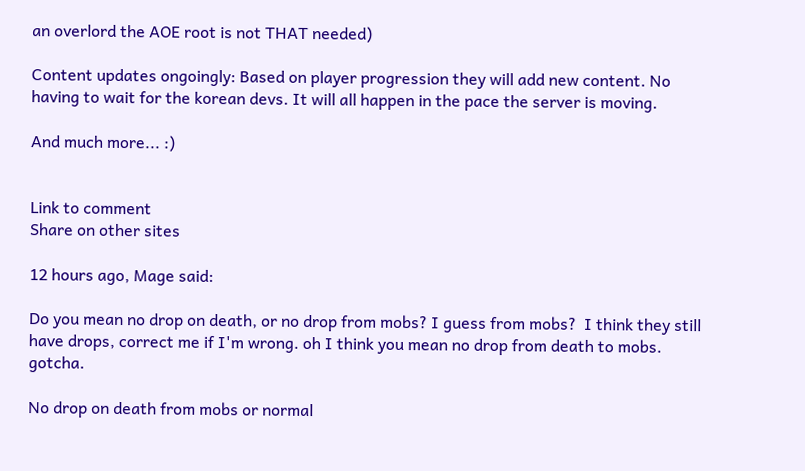an overlord the AOE root is not THAT needed)

Content updates ongoingly: Based on player progression they will add new content. No having to wait for the korean devs. It will all happen in the pace the server is moving.

And much more... :)


Link to comment
Share on other sites

12 hours ago, Mage said:

Do you mean no drop on death, or no drop from mobs? I guess from mobs?  I think they still have drops, correct me if I'm wrong. oh I think you mean no drop from death to mobs. gotcha.

No drop on death from mobs or normal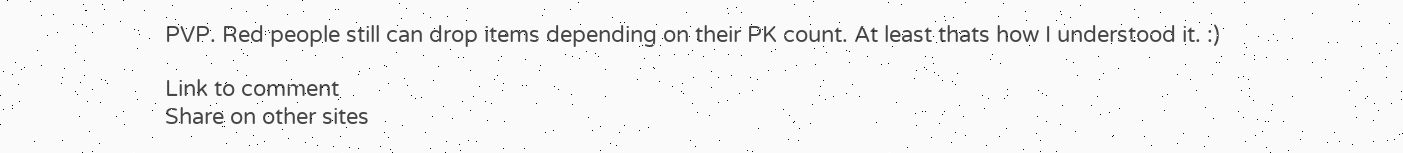PVP. Red people still can drop items depending on their PK count. At least thats how I understood it. :)

Link to comment
Share on other sites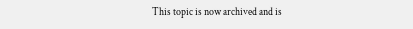This topic is now archived and is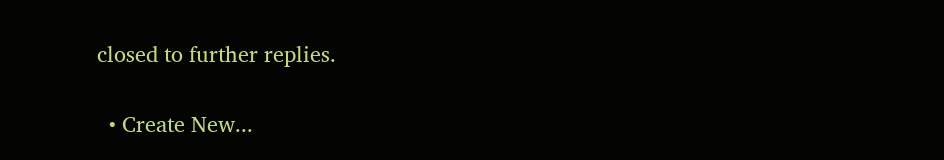closed to further replies.

  • Create New...